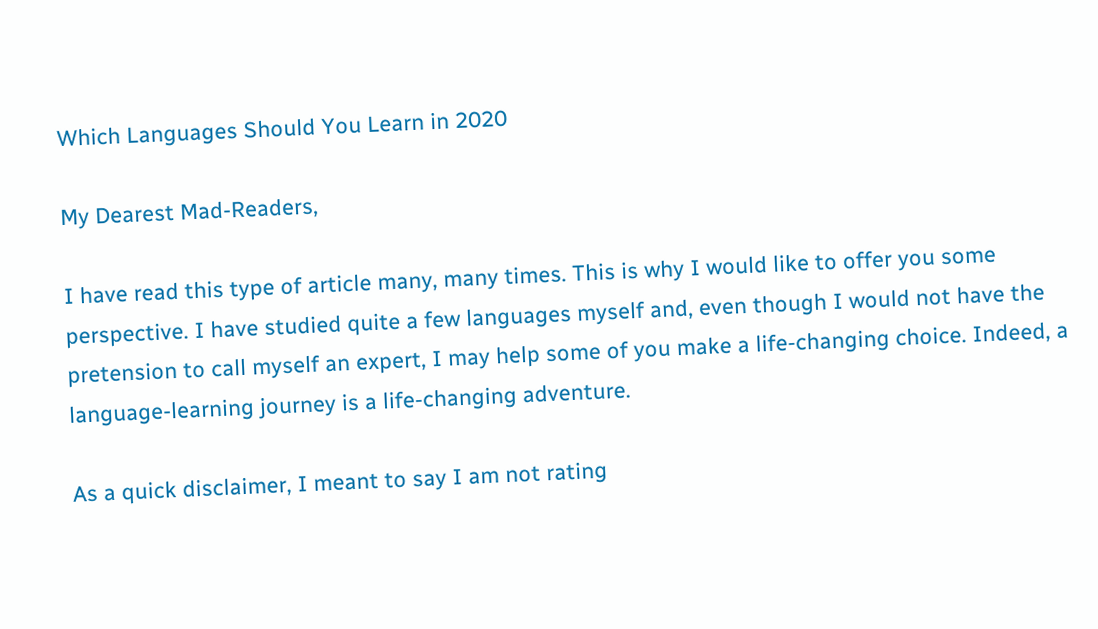Which Languages Should You Learn in 2020

My Dearest Mad-Readers,

I have read this type of article many, many times. This is why I would like to offer you some perspective. I have studied quite a few languages myself and, even though I would not have the pretension to call myself an expert, I may help some of you make a life-changing choice. Indeed, a language-learning journey is a life-changing adventure.

As a quick disclaimer, I meant to say I am not rating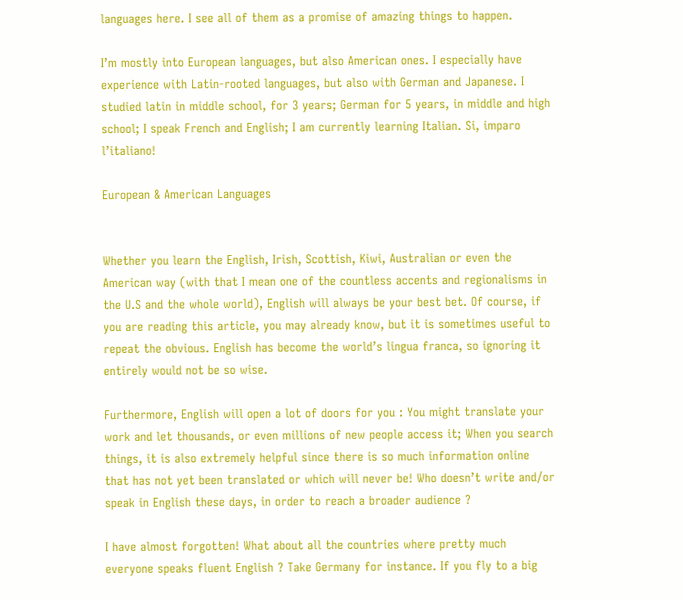languages here. I see all of them as a promise of amazing things to happen.

I’m mostly into European languages, but also American ones. I especially have experience with Latin-rooted languages, but also with German and Japanese. I studied latin in middle school, for 3 years; German for 5 years, in middle and high school; I speak French and English; I am currently learning Italian. Si, imparo l’italiano!

European & American Languages


Whether you learn the English, Irish, Scottish, Kiwi, Australian or even the American way (with that I mean one of the countless accents and regionalisms in the U.S and the whole world), English will always be your best bet. Of course, if you are reading this article, you may already know, but it is sometimes useful to repeat the obvious. English has become the world’s lingua franca, so ignoring it entirely would not be so wise.

Furthermore, English will open a lot of doors for you : You might translate your work and let thousands, or even millions of new people access it; When you search things, it is also extremely helpful since there is so much information online that has not yet been translated or which will never be! Who doesn’t write and/or speak in English these days, in order to reach a broader audience ?

I have almost forgotten! What about all the countries where pretty much everyone speaks fluent English ? Take Germany for instance. If you fly to a big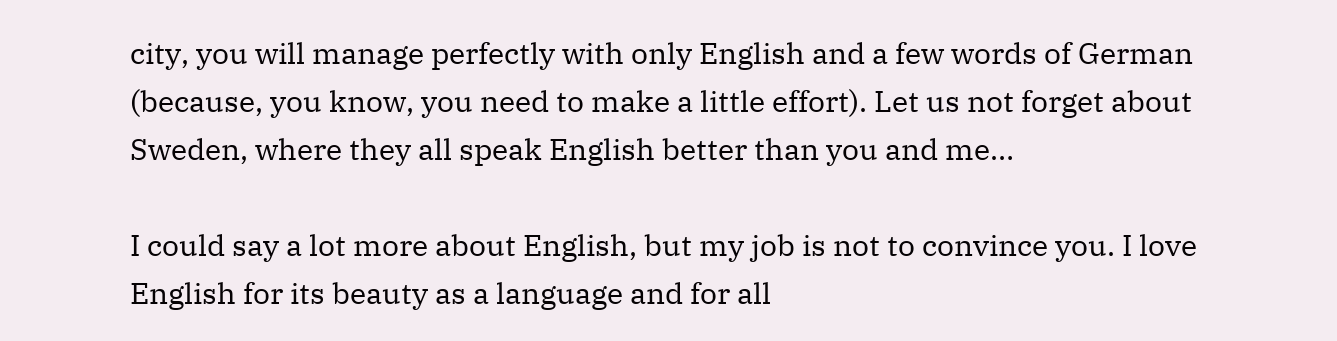city, you will manage perfectly with only English and a few words of German (because, you know, you need to make a little effort). Let us not forget about Sweden, where they all speak English better than you and me…

I could say a lot more about English, but my job is not to convince you. I love English for its beauty as a language and for all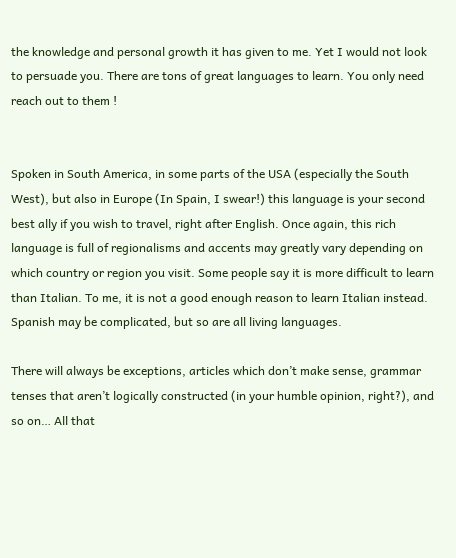the knowledge and personal growth it has given to me. Yet I would not look to persuade you. There are tons of great languages to learn. You only need reach out to them !


Spoken in South America, in some parts of the USA (especially the South West), but also in Europe (In Spain, I swear!) this language is your second best ally if you wish to travel, right after English. Once again, this rich language is full of regionalisms and accents may greatly vary depending on which country or region you visit. Some people say it is more difficult to learn than Italian. To me, it is not a good enough reason to learn Italian instead. Spanish may be complicated, but so are all living languages.

There will always be exceptions, articles which don’t make sense, grammar tenses that aren’t logically constructed (in your humble opinion, right?), and so on… All that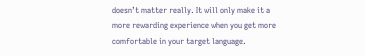doesn’t matter really. It will only make it a more rewarding experience when you get more comfortable in your target language.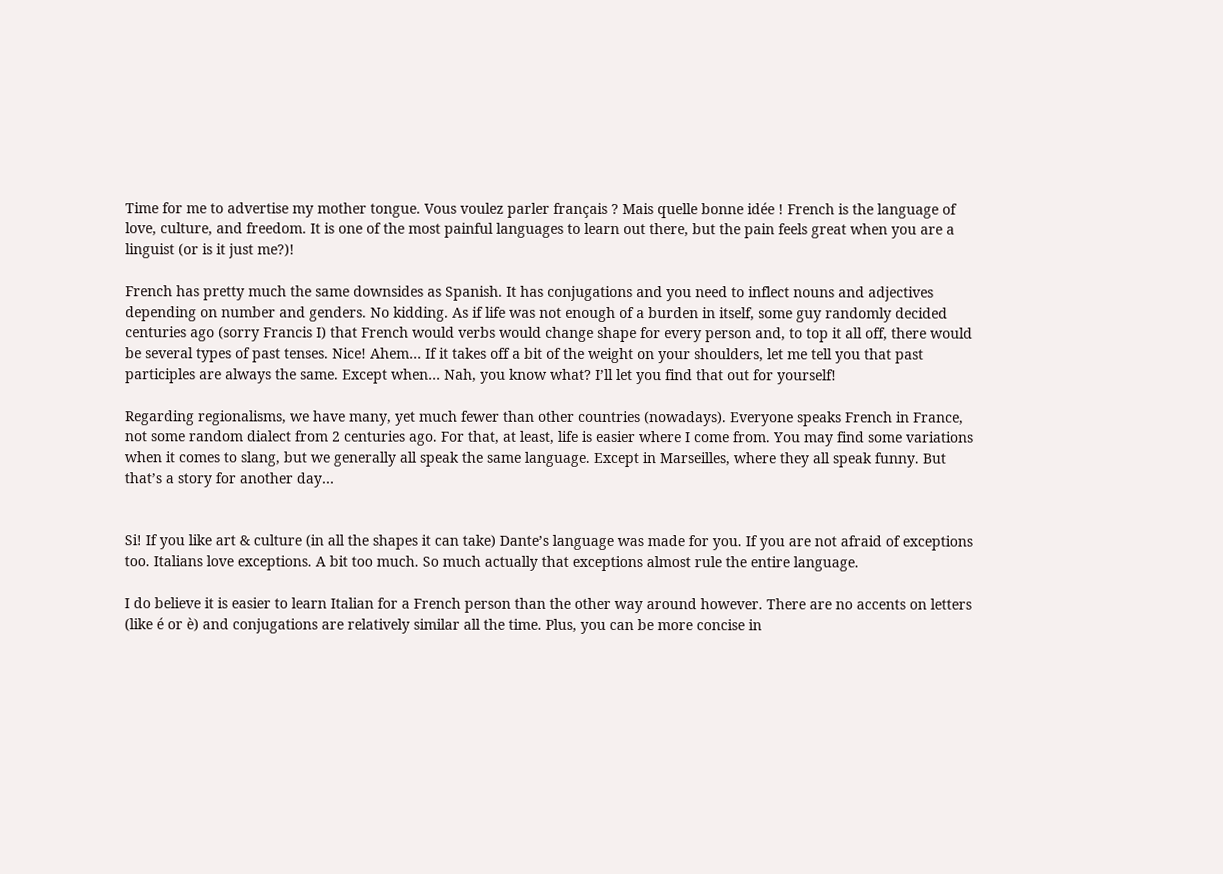Time for me to advertise my mother tongue. Vous voulez parler français ? Mais quelle bonne idée ! French is the language of love, culture, and freedom. It is one of the most painful languages to learn out there, but the pain feels great when you are a linguist (or is it just me?)!

French has pretty much the same downsides as Spanish. It has conjugations and you need to inflect nouns and adjectives depending on number and genders. No kidding. As if life was not enough of a burden in itself, some guy randomly decided centuries ago (sorry Francis I) that French would verbs would change shape for every person and, to top it all off, there would be several types of past tenses. Nice! Ahem… If it takes off a bit of the weight on your shoulders, let me tell you that past participles are always the same. Except when… Nah, you know what? I’ll let you find that out for yourself!

Regarding regionalisms, we have many, yet much fewer than other countries (nowadays). Everyone speaks French in France, not some random dialect from 2 centuries ago. For that, at least, life is easier where I come from. You may find some variations when it comes to slang, but we generally all speak the same language. Except in Marseilles, where they all speak funny. But that’s a story for another day…


Si! If you like art & culture (in all the shapes it can take) Dante’s language was made for you. If you are not afraid of exceptions too. Italians love exceptions. A bit too much. So much actually that exceptions almost rule the entire language.

I do believe it is easier to learn Italian for a French person than the other way around however. There are no accents on letters (like é or è) and conjugations are relatively similar all the time. Plus, you can be more concise in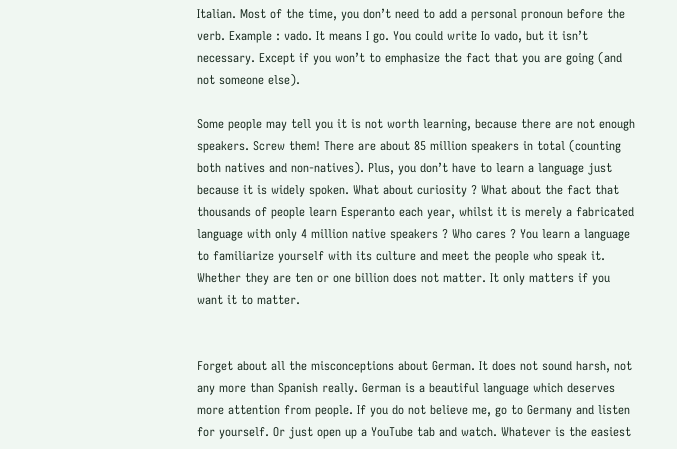Italian. Most of the time, you don’t need to add a personal pronoun before the verb. Example : vado. It means I go. You could write Io vado, but it isn’t necessary. Except if you won’t to emphasize the fact that you are going (and not someone else).

Some people may tell you it is not worth learning, because there are not enough speakers. Screw them! There are about 85 million speakers in total (counting both natives and non-natives). Plus, you don’t have to learn a language just because it is widely spoken. What about curiosity ? What about the fact that thousands of people learn Esperanto each year, whilst it is merely a fabricated language with only 4 million native speakers ? Who cares ? You learn a language to familiarize yourself with its culture and meet the people who speak it. Whether they are ten or one billion does not matter. It only matters if you want it to matter.


Forget about all the misconceptions about German. It does not sound harsh, not any more than Spanish really. German is a beautiful language which deserves more attention from people. If you do not believe me, go to Germany and listen for yourself. Or just open up a YouTube tab and watch. Whatever is the easiest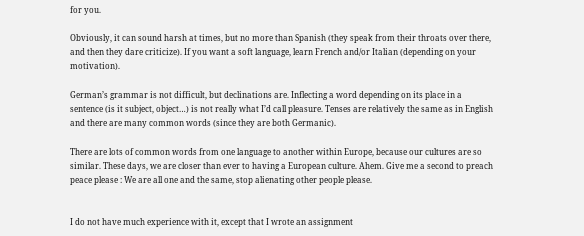for you.

Obviously, it can sound harsh at times, but no more than Spanish (they speak from their throats over there, and then they dare criticize). If you want a soft language, learn French and/or Italian (depending on your motivation).

German’s grammar is not difficult, but declinations are. Inflecting a word depending on its place in a sentence (is it subject, object…) is not really what I’d call pleasure. Tenses are relatively the same as in English and there are many common words (since they are both Germanic).

There are lots of common words from one language to another within Europe, because our cultures are so similar. These days, we are closer than ever to having a European culture. Ahem. Give me a second to preach peace please : We are all one and the same, stop alienating other people please.


I do not have much experience with it, except that I wrote an assignment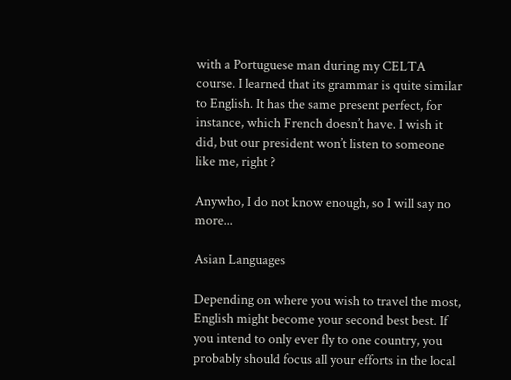with a Portuguese man during my CELTA course. I learned that its grammar is quite similar to English. It has the same present perfect, for instance, which French doesn’t have. I wish it did, but our president won’t listen to someone like me, right ?

Anywho, I do not know enough, so I will say no more...

Asian Languages

Depending on where you wish to travel the most, English might become your second best best. If you intend to only ever fly to one country, you probably should focus all your efforts in the local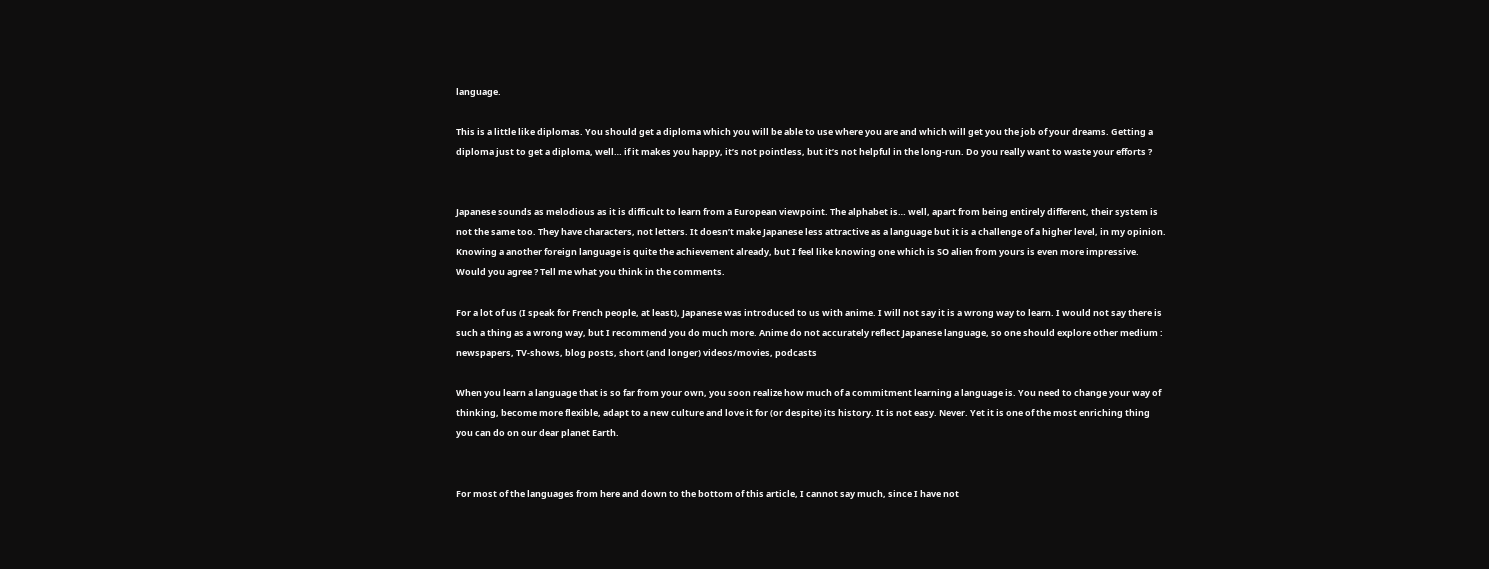language.

This is a little like diplomas. You should get a diploma which you will be able to use where you are and which will get you the job of your dreams. Getting a diploma just to get a diploma, well… if it makes you happy, it’s not pointless, but it’s not helpful in the long-run. Do you really want to waste your efforts ?


Japanese sounds as melodious as it is difficult to learn from a European viewpoint. The alphabet is… well, apart from being entirely different, their system is not the same too. They have characters, not letters. It doesn’t make Japanese less attractive as a language but it is a challenge of a higher level, in my opinion. Knowing a another foreign language is quite the achievement already, but I feel like knowing one which is SO alien from yours is even more impressive. Would you agree ? Tell me what you think in the comments.

For a lot of us (I speak for French people, at least), Japanese was introduced to us with anime. I will not say it is a wrong way to learn. I would not say there is such a thing as a wrong way, but I recommend you do much more. Anime do not accurately reflect Japanese language, so one should explore other medium : newspapers, TV-shows, blog posts, short (and longer) videos/movies, podcasts

When you learn a language that is so far from your own, you soon realize how much of a commitment learning a language is. You need to change your way of thinking, become more flexible, adapt to a new culture and love it for (or despite) its history. It is not easy. Never. Yet it is one of the most enriching thing you can do on our dear planet Earth.


For most of the languages from here and down to the bottom of this article, I cannot say much, since I have not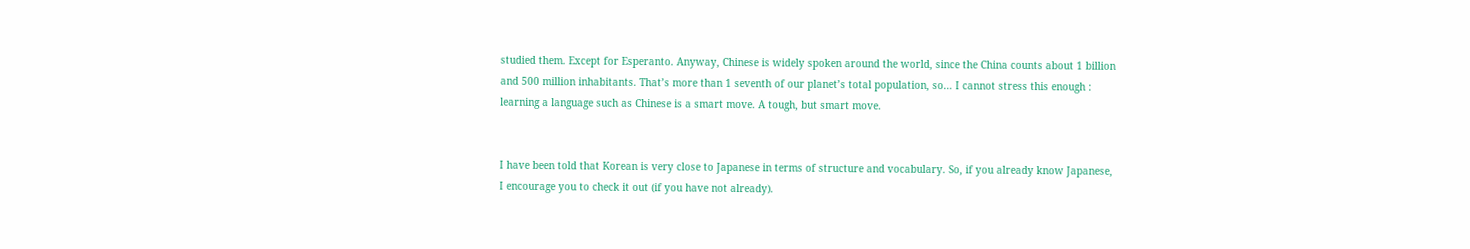studied them. Except for Esperanto. Anyway, Chinese is widely spoken around the world, since the China counts about 1 billion and 500 million inhabitants. That’s more than 1 seventh of our planet’s total population, so… I cannot stress this enough : learning a language such as Chinese is a smart move. A tough, but smart move.


I have been told that Korean is very close to Japanese in terms of structure and vocabulary. So, if you already know Japanese, I encourage you to check it out (if you have not already).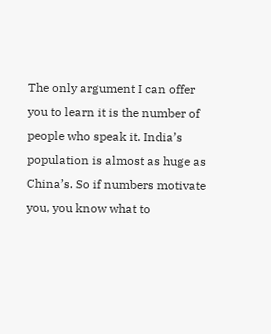The only argument I can offer you to learn it is the number of people who speak it. India’s population is almost as huge as China’s. So if numbers motivate you, you know what to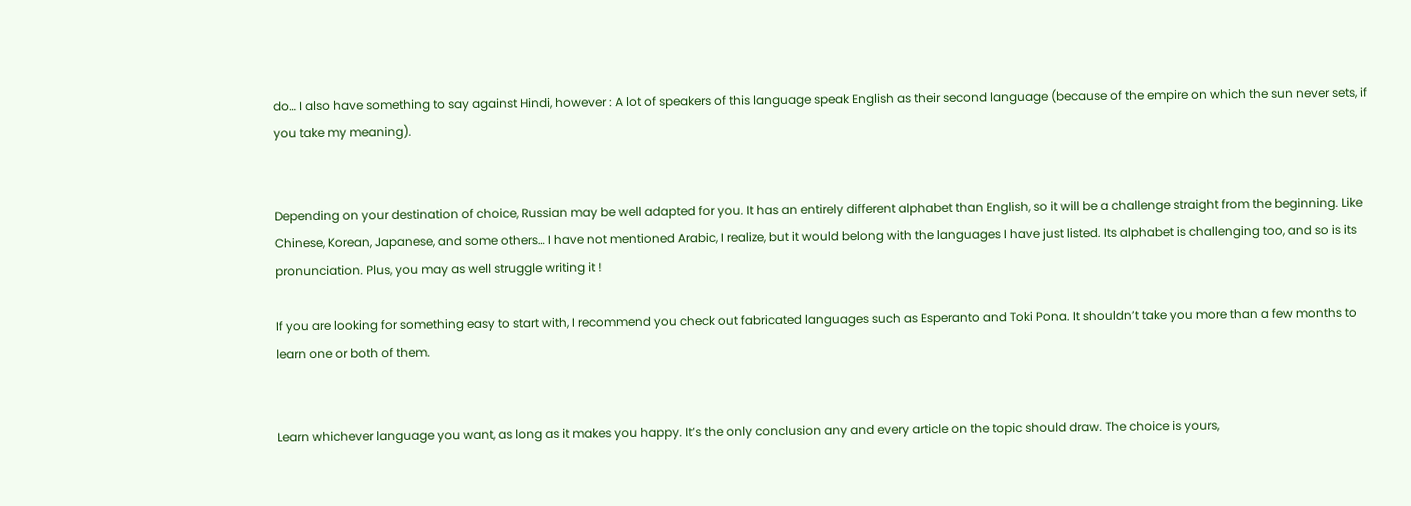do… I also have something to say against Hindi, however : A lot of speakers of this language speak English as their second language (because of the empire on which the sun never sets, if you take my meaning).


Depending on your destination of choice, Russian may be well adapted for you. It has an entirely different alphabet than English, so it will be a challenge straight from the beginning. Like Chinese, Korean, Japanese, and some others… I have not mentioned Arabic, I realize, but it would belong with the languages I have just listed. Its alphabet is challenging too, and so is its pronunciation. Plus, you may as well struggle writing it !

If you are looking for something easy to start with, I recommend you check out fabricated languages such as Esperanto and Toki Pona. It shouldn’t take you more than a few months to learn one or both of them.


Learn whichever language you want, as long as it makes you happy. It’s the only conclusion any and every article on the topic should draw. The choice is yours,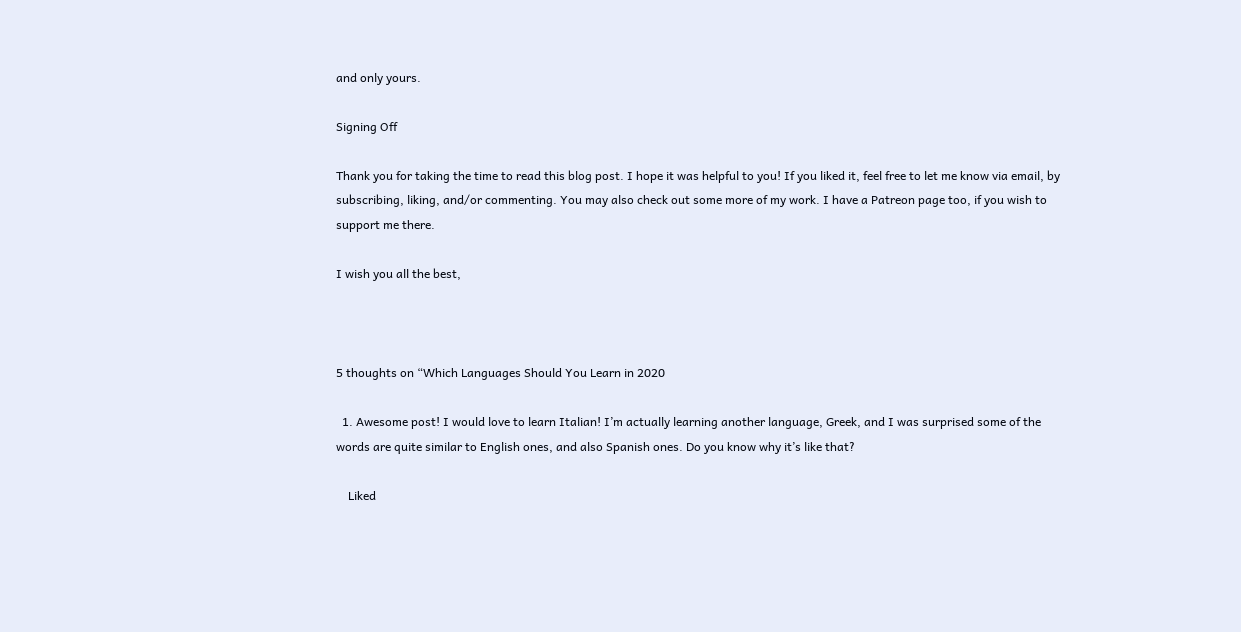and only yours.

Signing Off

Thank you for taking the time to read this blog post. I hope it was helpful to you! If you liked it, feel free to let me know via email, by subscribing, liking, and/or commenting. You may also check out some more of my work. I have a Patreon page too, if you wish to support me there.

I wish you all the best,



5 thoughts on “Which Languages Should You Learn in 2020

  1. Awesome post! I would love to learn Italian! I’m actually learning another language, Greek, and I was surprised some of the words are quite similar to English ones, and also Spanish ones. Do you know why it’s like that?

    Liked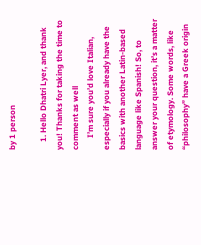by 1 person

    1. Hello Dhatri Lyer, and thank you! Thanks for taking the time to comment as well
      I’m sure you’d love Italian, especially if you already have the basics with another Latin-based language like Spanish! So, to answer your question, it’s a matter of etymology. Some words, like “philosophy” have a Greek origin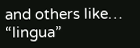and others like… “lingua”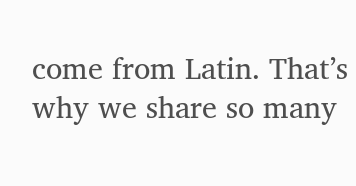come from Latin. That’s why we share so many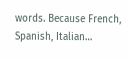words. Because French, Spanish, Italian…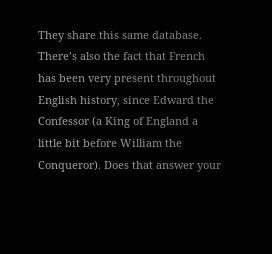They share this same database. There’s also the fact that French has been very present throughout English history, since Edward the Confessor (a King of England a little bit before William the Conqueror). Does that answer your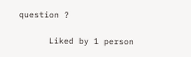question ?

      Liked by 1 person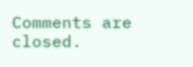Comments are closed.